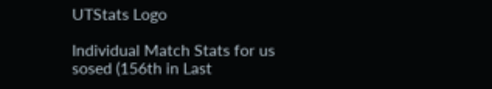UTStats Logo

Individual Match Stats for us sosed (156th in Last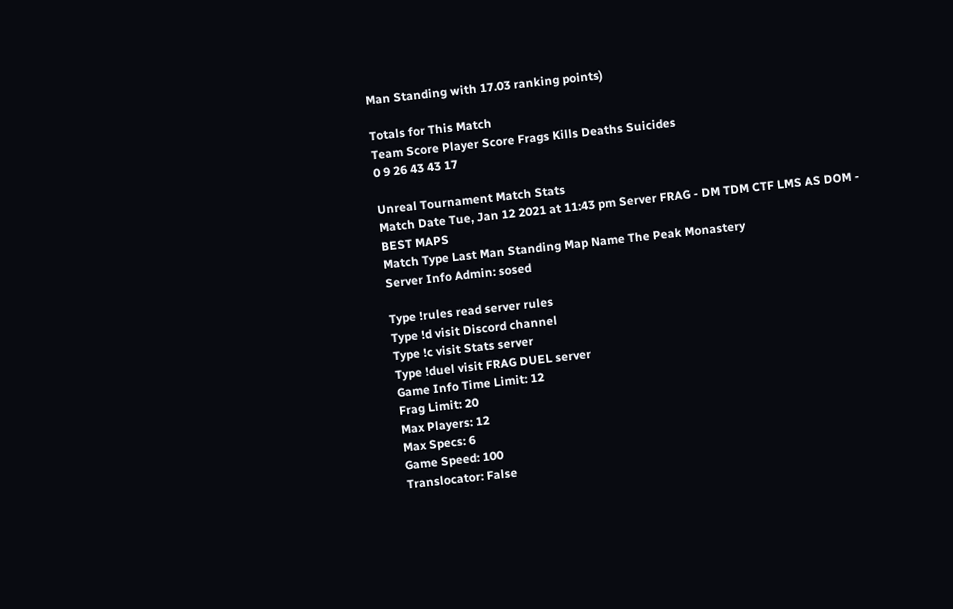Man Standing with 17.03 ranking points)

Totals for This Match
Team Score Player Score Frags Kills Deaths Suicides
0 9 26 43 43 17

Unreal Tournament Match Stats
Match Date Tue, Jan 12 2021 at 11:43 pm Server FRAG - DM TDM CTF LMS AS DOM - BEST MAPS
Match Type Last Man Standing Map Name The Peak Monastery
Server Info Admin: sosed

Type !rules read server rules
Type !d visit Discord channel
Type !c visit Stats server
Type !duel visit FRAG DUEL server
Game Info Time Limit: 12
Frag Limit: 20
Max Players: 12
Max Specs: 6
Game Speed: 100
Translocator: False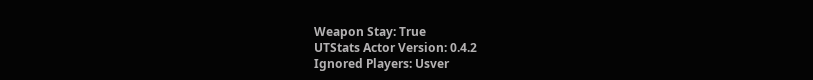Weapon Stay: True
UTStats Actor Version: 0.4.2
Ignored Players: Usver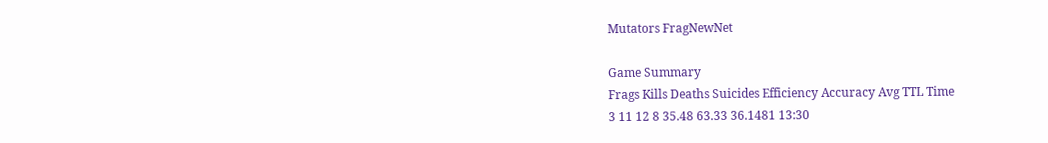Mutators FragNewNet

Game Summary
Frags Kills Deaths Suicides Efficiency Accuracy Avg TTL Time
3 11 12 8 35.48 63.33 36.1481 13:30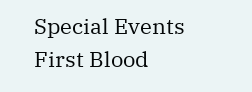Special Events
First Blood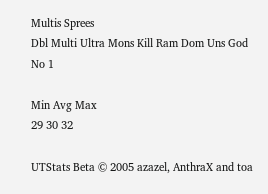Multis Sprees
Dbl Multi Ultra Mons Kill Ram Dom Uns God
No 1

Min Avg Max
29 30 32

UTStats Beta © 2005 azazel, AnthraX and toa